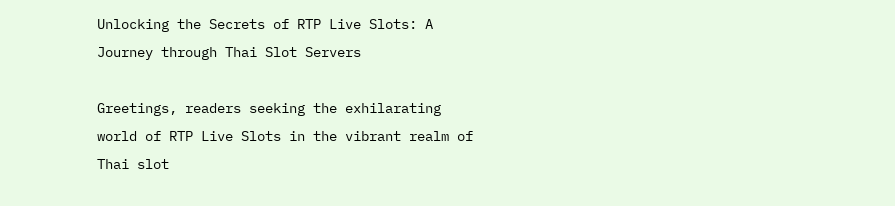Unlocking the Secrets of RTP Live Slots: A Journey through Thai Slot Servers

Greetings, readers seeking the exhilarating world of RTP Live Slots in the vibrant realm of Thai slot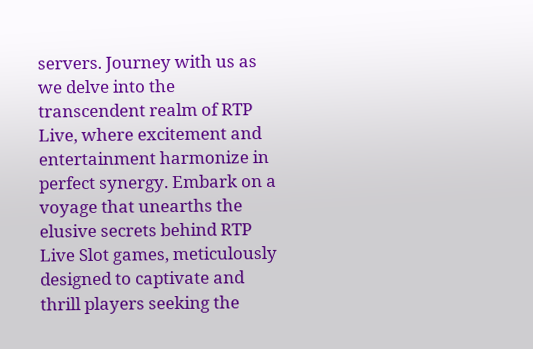servers. Journey with us as we delve into the transcendent realm of RTP Live, where excitement and entertainment harmonize in perfect synergy. Embark on a voyage that unearths the elusive secrets behind RTP Live Slot games, meticulously designed to captivate and thrill players seeking the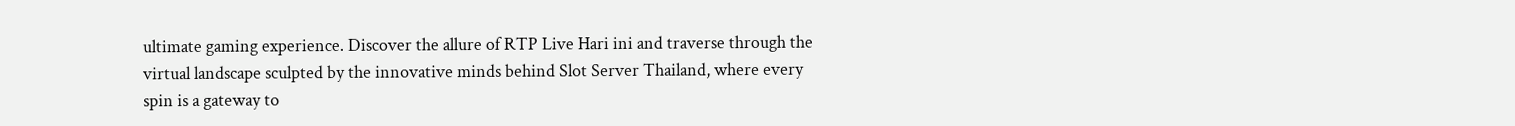ultimate gaming experience. Discover the allure of RTP Live Hari ini and traverse through the virtual landscape sculpted by the innovative minds behind Slot Server Thailand, where every spin is a gateway to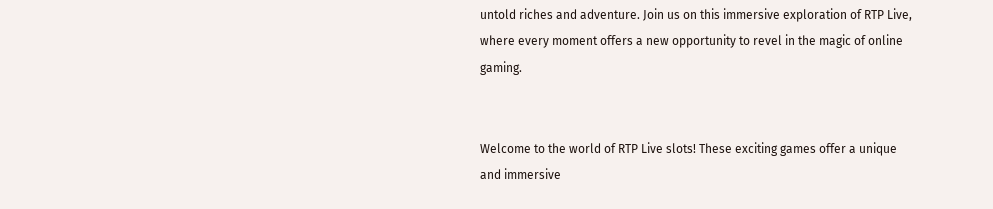untold riches and adventure. Join us on this immersive exploration of RTP Live, where every moment offers a new opportunity to revel in the magic of online gaming.


Welcome to the world of RTP Live slots! These exciting games offer a unique and immersive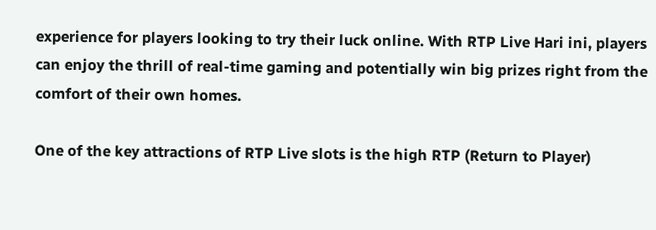experience for players looking to try their luck online. With RTP Live Hari ini, players can enjoy the thrill of real-time gaming and potentially win big prizes right from the comfort of their own homes.

One of the key attractions of RTP Live slots is the high RTP (Return to Player)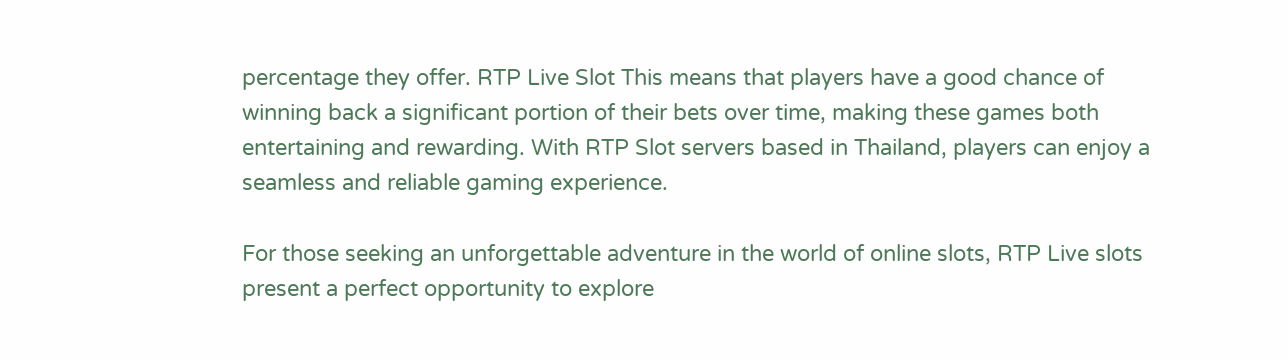percentage they offer. RTP Live Slot This means that players have a good chance of winning back a significant portion of their bets over time, making these games both entertaining and rewarding. With RTP Slot servers based in Thailand, players can enjoy a seamless and reliable gaming experience.

For those seeking an unforgettable adventure in the world of online slots, RTP Live slots present a perfect opportunity to explore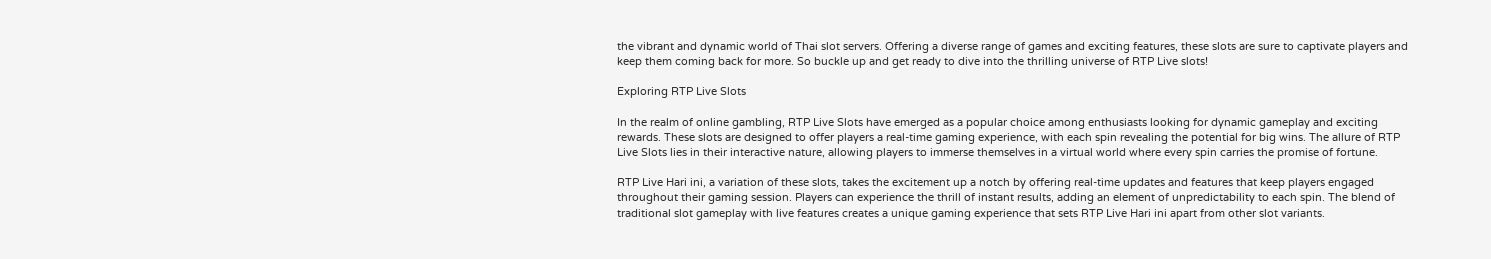the vibrant and dynamic world of Thai slot servers. Offering a diverse range of games and exciting features, these slots are sure to captivate players and keep them coming back for more. So buckle up and get ready to dive into the thrilling universe of RTP Live slots!

Exploring RTP Live Slots

In the realm of online gambling, RTP Live Slots have emerged as a popular choice among enthusiasts looking for dynamic gameplay and exciting rewards. These slots are designed to offer players a real-time gaming experience, with each spin revealing the potential for big wins. The allure of RTP Live Slots lies in their interactive nature, allowing players to immerse themselves in a virtual world where every spin carries the promise of fortune.

RTP Live Hari ini, a variation of these slots, takes the excitement up a notch by offering real-time updates and features that keep players engaged throughout their gaming session. Players can experience the thrill of instant results, adding an element of unpredictability to each spin. The blend of traditional slot gameplay with live features creates a unique gaming experience that sets RTP Live Hari ini apart from other slot variants.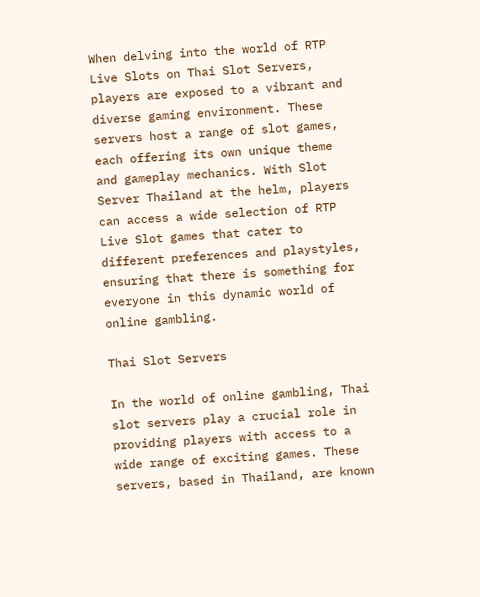When delving into the world of RTP Live Slots on Thai Slot Servers, players are exposed to a vibrant and diverse gaming environment. These servers host a range of slot games, each offering its own unique theme and gameplay mechanics. With Slot Server Thailand at the helm, players can access a wide selection of RTP Live Slot games that cater to different preferences and playstyles, ensuring that there is something for everyone in this dynamic world of online gambling.

Thai Slot Servers

In the world of online gambling, Thai slot servers play a crucial role in providing players with access to a wide range of exciting games. These servers, based in Thailand, are known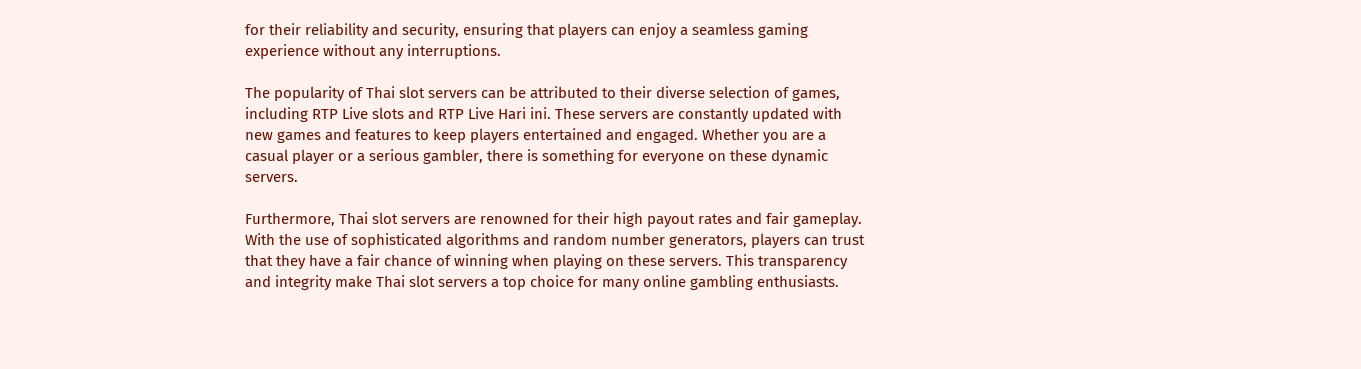for their reliability and security, ensuring that players can enjoy a seamless gaming experience without any interruptions.

The popularity of Thai slot servers can be attributed to their diverse selection of games, including RTP Live slots and RTP Live Hari ini. These servers are constantly updated with new games and features to keep players entertained and engaged. Whether you are a casual player or a serious gambler, there is something for everyone on these dynamic servers.

Furthermore, Thai slot servers are renowned for their high payout rates and fair gameplay. With the use of sophisticated algorithms and random number generators, players can trust that they have a fair chance of winning when playing on these servers. This transparency and integrity make Thai slot servers a top choice for many online gambling enthusiasts.